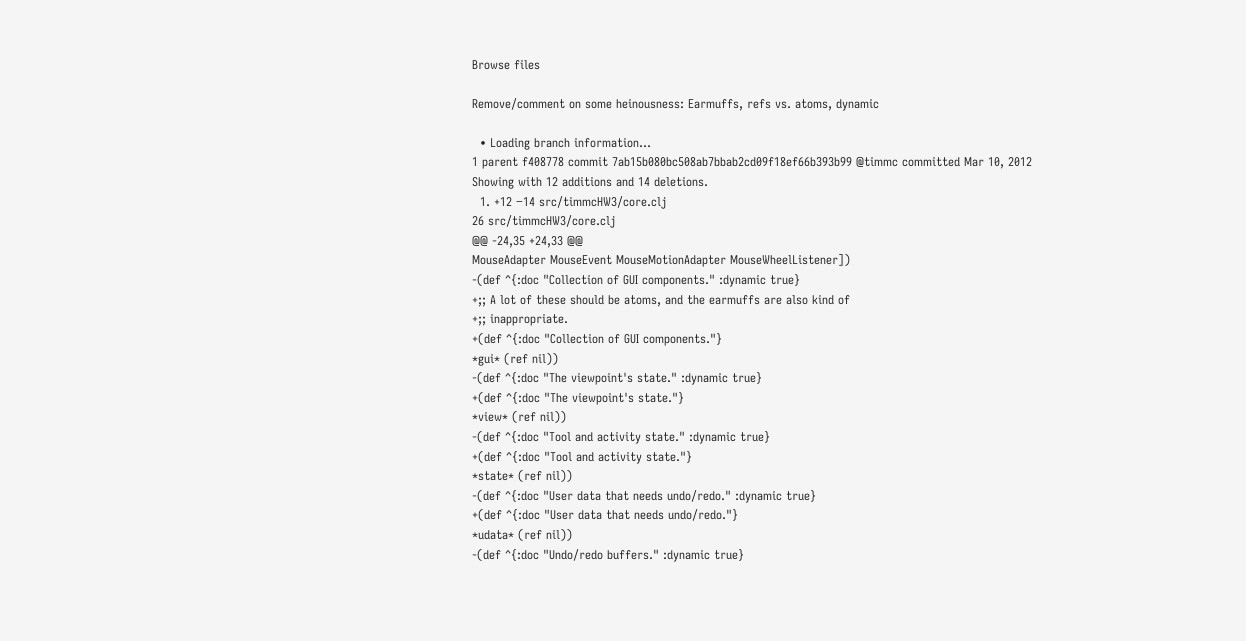Browse files

Remove/comment on some heinousness: Earmuffs, refs vs. atoms, dynamic

  • Loading branch information...
1 parent f408778 commit 7ab15b080bc508ab7bbab2cd09f18ef66b393b99 @timmc committed Mar 10, 2012
Showing with 12 additions and 14 deletions.
  1. +12 −14 src/timmcHW3/core.clj
26 src/timmcHW3/core.clj
@@ -24,35 +24,33 @@
MouseAdapter MouseEvent MouseMotionAdapter MouseWheelListener])
-(def ^{:doc "Collection of GUI components." :dynamic true}
+;; A lot of these should be atoms, and the earmuffs are also kind of
+;; inappropriate.
+(def ^{:doc "Collection of GUI components."}
*gui* (ref nil))
-(def ^{:doc "The viewpoint's state." :dynamic true}
+(def ^{:doc "The viewpoint's state."}
*view* (ref nil))
-(def ^{:doc "Tool and activity state." :dynamic true}
+(def ^{:doc "Tool and activity state."}
*state* (ref nil))
-(def ^{:doc "User data that needs undo/redo." :dynamic true}
+(def ^{:doc "User data that needs undo/redo."}
*udata* (ref nil))
-(def ^{:doc "Undo/redo buffers." :dynamic true}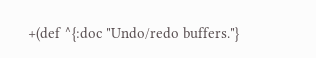+(def ^{:doc "Undo/redo buffers."}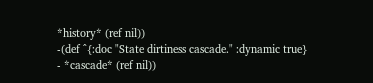*history* (ref nil))
-(def ^{:doc "State dirtiness cascade." :dynamic true}
- *cascade* (ref nil))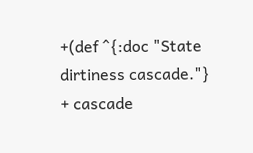+(def ^{:doc "State dirtiness cascade."}
+ cascade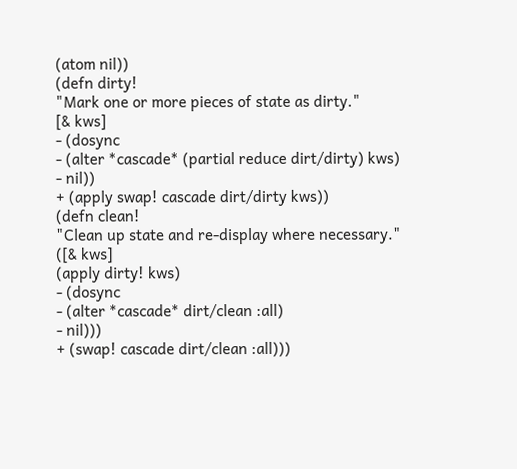(atom nil))
(defn dirty!
"Mark one or more pieces of state as dirty."
[& kws]
- (dosync
- (alter *cascade* (partial reduce dirt/dirty) kws)
- nil))
+ (apply swap! cascade dirt/dirty kws))
(defn clean!
"Clean up state and re-display where necessary."
([& kws]
(apply dirty! kws)
- (dosync
- (alter *cascade* dirt/clean :all)
- nil)))
+ (swap! cascade dirt/clean :all)))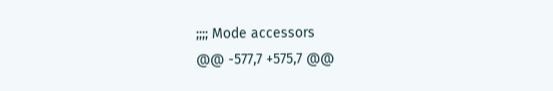;;;; Mode accessors
@@ -577,7 +575,7 @@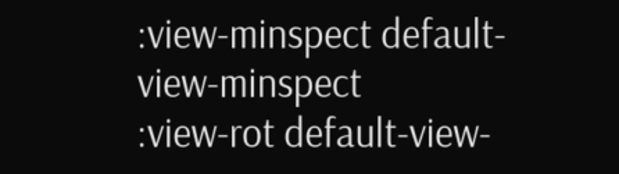:view-minspect default-view-minspect
:view-rot default-view-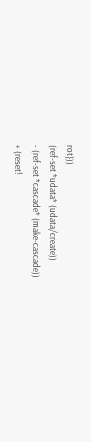rot}))
(ref-set *udata* (udata/create))
- (ref-set *cascade* (make-cascade))
+ (reset!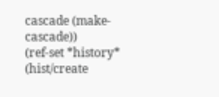cascade (make-cascade))
(ref-set *history* (hist/create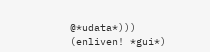@*udata*)))
(enliven! *gui*)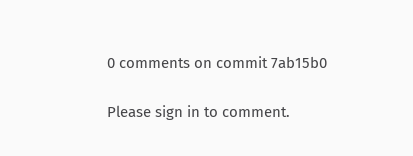0 comments on commit 7ab15b0

Please sign in to comment.